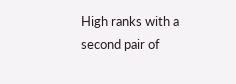High ranks with a second pair of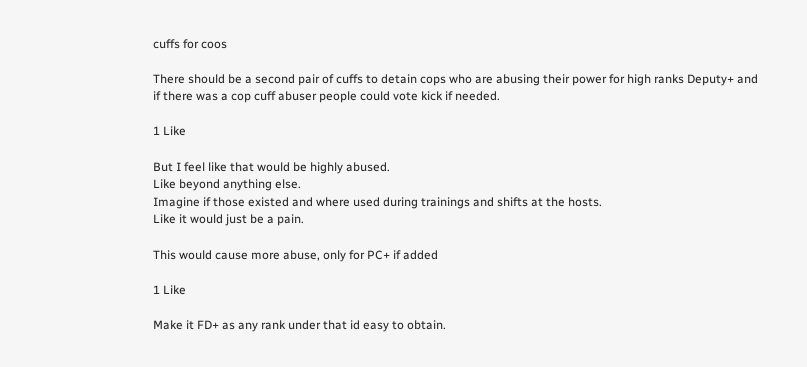cuffs for coos

There should be a second pair of cuffs to detain cops who are abusing their power for high ranks Deputy+ and if there was a cop cuff abuser people could vote kick if needed.

1 Like

But I feel like that would be highly abused.
Like beyond anything else.
Imagine if those existed and where used during trainings and shifts at the hosts.
Like it would just be a pain.

This would cause more abuse, only for PC+ if added

1 Like

Make it FD+ as any rank under that id easy to obtain.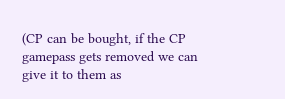(CP can be bought, if the CP gamepass gets removed we can give it to them as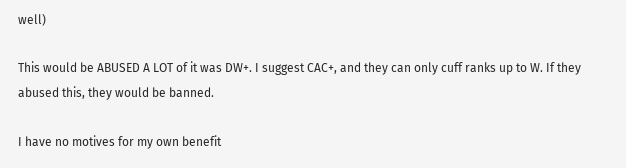well)

This would be ABUSED A LOT of it was DW+. I suggest CAC+, and they can only cuff ranks up to W. If they abused this, they would be banned.

I have no motives for my own benefit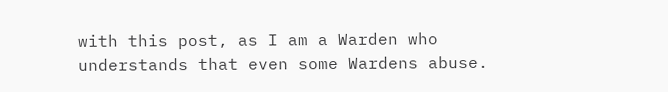with this post, as I am a Warden who understands that even some Wardens abuse.